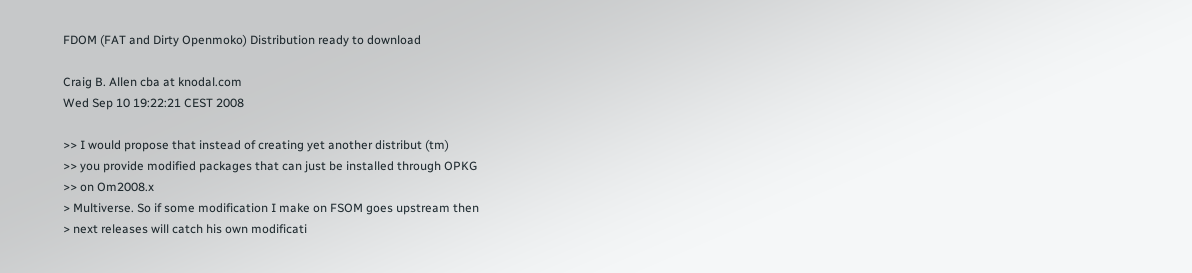FDOM (FAT and Dirty Openmoko) Distribution ready to download

Craig B. Allen cba at knodal.com
Wed Sep 10 19:22:21 CEST 2008

>> I would propose that instead of creating yet another distribut (tm)
>> you provide modified packages that can just be installed through OPKG
>> on Om2008.x
> Multiverse. So if some modification I make on FSOM goes upstream then
> next releases will catch his own modificati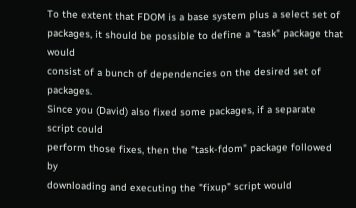To the extent that FDOM is a base system plus a select set of
packages, it should be possible to define a "task" package that would
consist of a bunch of dependencies on the desired set of packages.
Since you (David) also fixed some packages, if a separate script could
perform those fixes, then the "task-fdom" package followed by
downloading and executing the "fixup" script would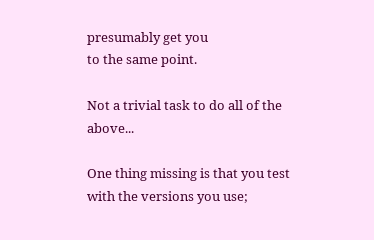presumably get you
to the same point.

Not a trivial task to do all of the above...

One thing missing is that you test with the versions you use;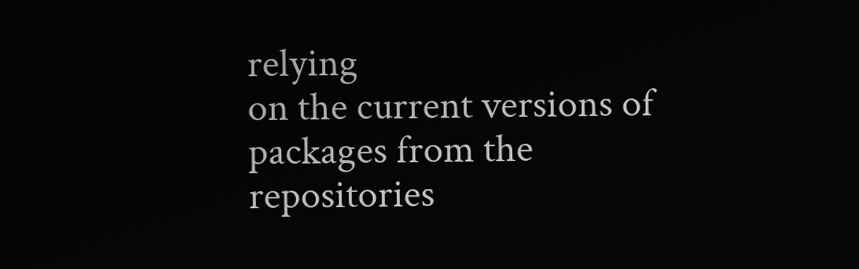relying
on the current versions of packages from the repositories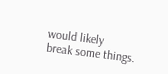would likely
break some things.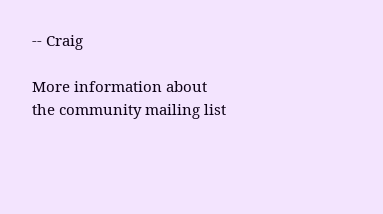-- Craig

More information about the community mailing list